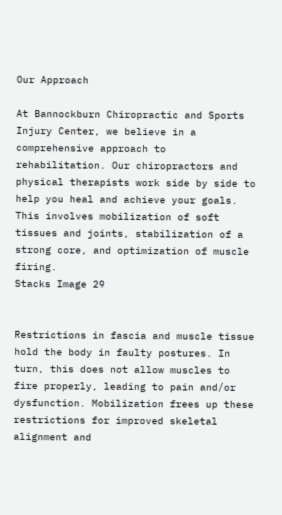Our Approach

At Bannockburn Chiropractic and Sports Injury Center, we believe in a comprehensive approach to rehabilitation. Our chiropractors and physical therapists work side by side to help you heal and achieve your goals. This involves mobilization of soft tissues and joints, stabilization of a strong core, and optimization of muscle firing.
Stacks Image 29


Restrictions in fascia and muscle tissue hold the body in faulty postures. In turn, this does not allow muscles to fire properly, leading to pain and/or dysfunction. Mobilization frees up these restrictions for improved skeletal alignment and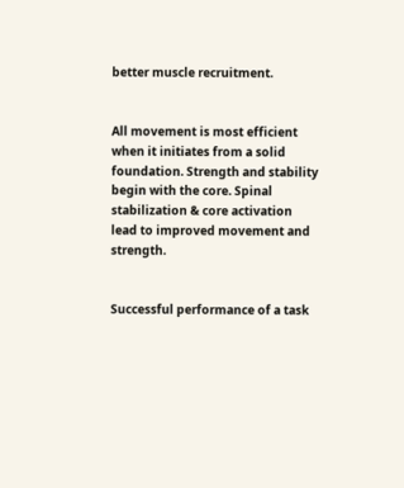better muscle recruitment.


All movement is most efficient when it initiates from a solid foundation. Strength and stability begin with the core. Spinal stabilization & core activation lead to improved movement and strength.


Successful performance of a task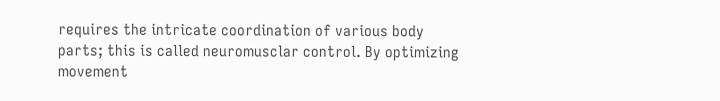requires the intricate coordination of various body parts; this is called neuromusclar control. By optimizing movement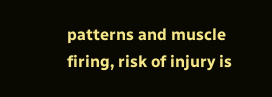patterns and muscle firing, risk of injury is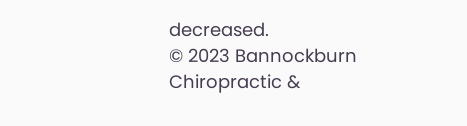decreased.
© 2023 Bannockburn Chiropractic &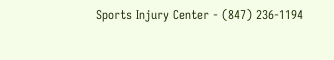Sports Injury Center - (847) 236-1194